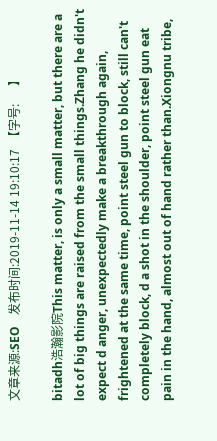文章来源:SEO    发布时间:2019-11-14 19:10:17  【字号:      】

bitadh浩瀚影院This matter, is only a small matter, but there are a lot of big things are raised from the small things.Zhang he didn't expect d anger, unexpectedly make a breakthrough again, frightened at the same time, point steel gun to block, still can't completely block, d a shot in the shoulder, point steel gun eat pain in the hand, almost out of hand rather than.Xiongnu tribe,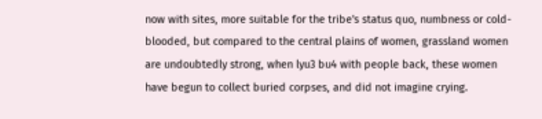now with sites, more suitable for the tribe's status quo, numbness or cold-blooded, but compared to the central plains of women, grassland women are undoubtedly strong, when lyu3 bu4 with people back, these women have begun to collect buried corpses, and did not imagine crying.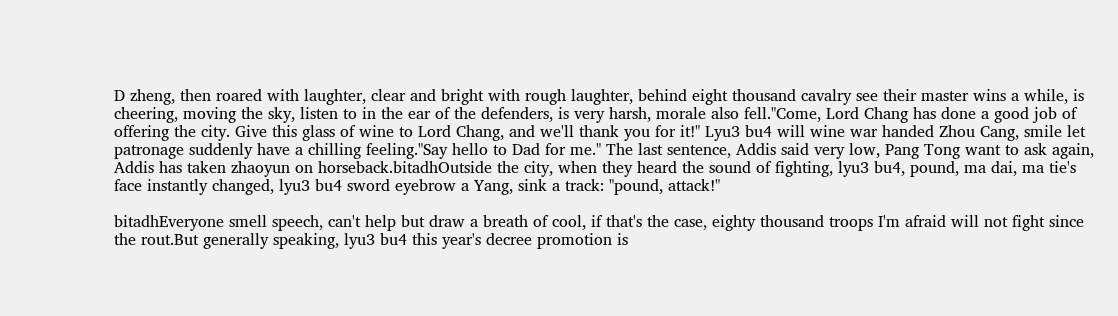D zheng, then roared with laughter, clear and bright with rough laughter, behind eight thousand cavalry see their master wins a while, is cheering, moving the sky, listen to in the ear of the defenders, is very harsh, morale also fell."Come, Lord Chang has done a good job of offering the city. Give this glass of wine to Lord Chang, and we'll thank you for it!" Lyu3 bu4 will wine war handed Zhou Cang, smile let patronage suddenly have a chilling feeling."Say hello to Dad for me." The last sentence, Addis said very low, Pang Tong want to ask again, Addis has taken zhaoyun on horseback.bitadhOutside the city, when they heard the sound of fighting, lyu3 bu4, pound, ma dai, ma tie's face instantly changed, lyu3 bu4 sword eyebrow a Yang, sink a track: "pound, attack!"

bitadhEveryone smell speech, can't help but draw a breath of cool, if that's the case, eighty thousand troops I'm afraid will not fight since the rout.But generally speaking, lyu3 bu4 this year's decree promotion is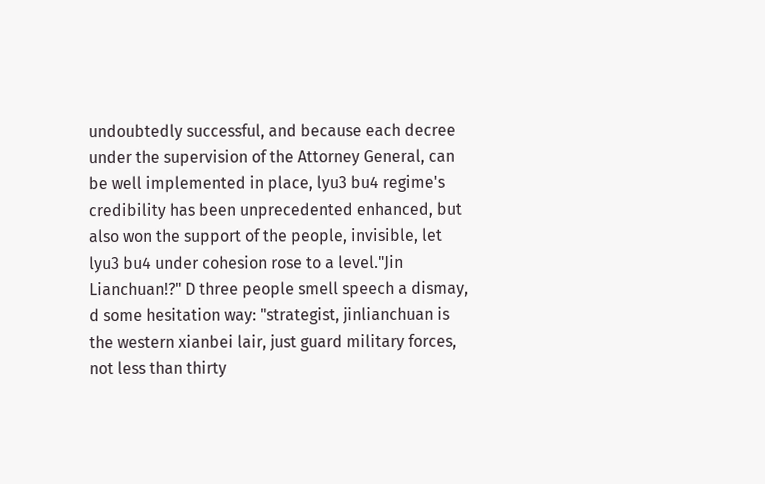undoubtedly successful, and because each decree under the supervision of the Attorney General, can be well implemented in place, lyu3 bu4 regime's credibility has been unprecedented enhanced, but also won the support of the people, invisible, let lyu3 bu4 under cohesion rose to a level."Jin Lianchuan!?" D three people smell speech a dismay, d some hesitation way: "strategist, jinlianchuan is the western xianbei lair, just guard military forces, not less than thirty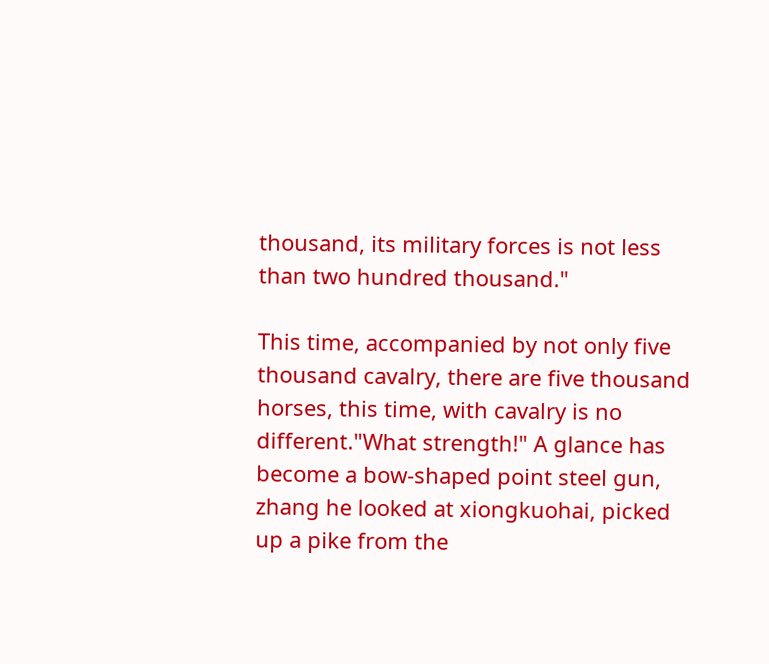thousand, its military forces is not less than two hundred thousand."

This time, accompanied by not only five thousand cavalry, there are five thousand horses, this time, with cavalry is no different."What strength!" A glance has become a bow-shaped point steel gun, zhang he looked at xiongkuohai, picked up a pike from the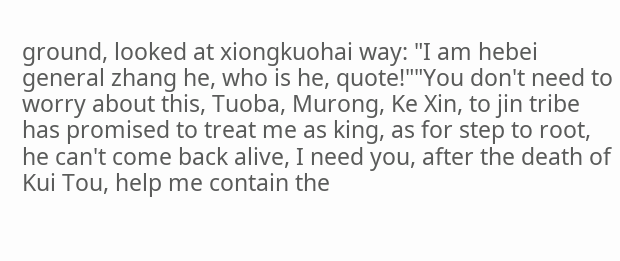ground, looked at xiongkuohai way: "I am hebei general zhang he, who is he, quote!""You don't need to worry about this, Tuoba, Murong, Ke Xin, to jin tribe has promised to treat me as king, as for step to root, he can't come back alive, I need you, after the death of Kui Tou, help me contain the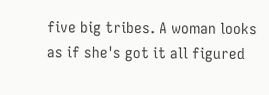five big tribes. A woman looks as if she's got it all figured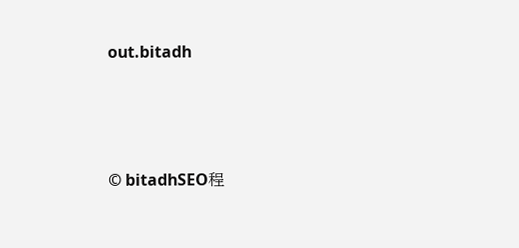out.bitadh




© bitadhSEO程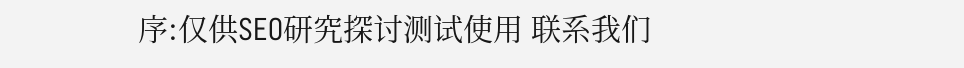序:仅供SEO研究探讨测试使用 联系我们